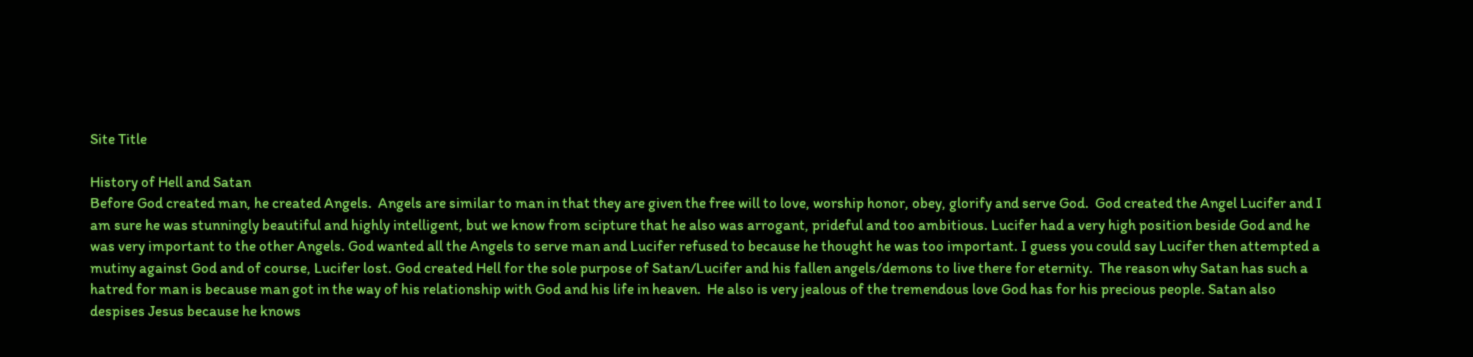Site Title

History of Hell and Satan
Before God created man, he created Angels.  Angels are similar to man in that they are given the free will to love, worship honor, obey, glorify and serve God.  God created the Angel Lucifer and I am sure he was stunningly beautiful and highly intelligent, but we know from scipture that he also was arrogant, prideful and too ambitious. Lucifer had a very high position beside God and he was very important to the other Angels. God wanted all the Angels to serve man and Lucifer refused to because he thought he was too important. I guess you could say Lucifer then attempted a mutiny against God and of course, Lucifer lost. God created Hell for the sole purpose of Satan/Lucifer and his fallen angels/demons to live there for eternity.  The reason why Satan has such a hatred for man is because man got in the way of his relationship with God and his life in heaven.  He also is very jealous of the tremendous love God has for his precious people. Satan also despises Jesus because he knows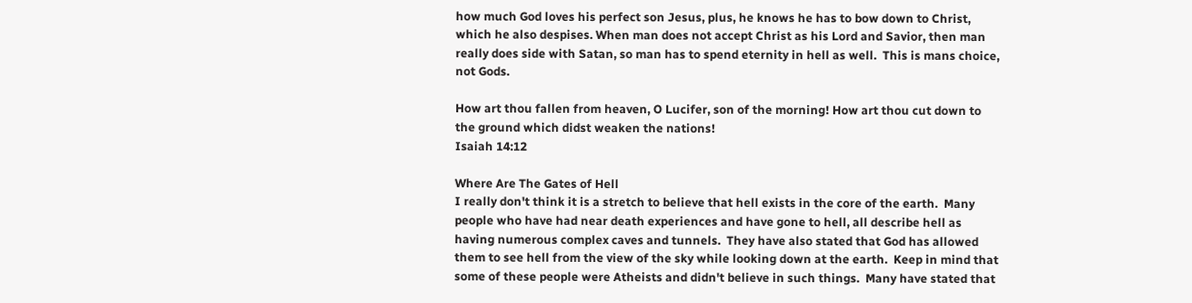how much God loves his perfect son Jesus, plus, he knows he has to bow down to Christ, which he also despises. When man does not accept Christ as his Lord and Savior, then man really does side with Satan, so man has to spend eternity in hell as well.  This is mans choice, not Gods.

How art thou fallen from heaven, O Lucifer, son of the morning! How art thou cut down to the ground which didst weaken the nations!
Isaiah 14:12

Where Are The Gates of Hell
I really don't think it is a stretch to believe that hell exists in the core of the earth.  Many people who have had near death experiences and have gone to hell, all describe hell as having numerous complex caves and tunnels.  They have also stated that God has allowed them to see hell from the view of the sky while looking down at the earth.  Keep in mind that some of these people were Atheists and didn't believe in such things.  Many have stated that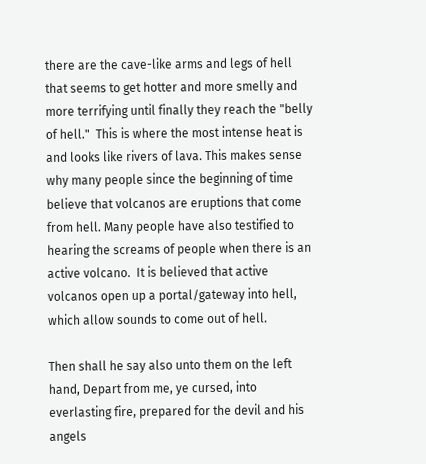there are the cave-like arms and legs of hell that seems to get hotter and more smelly and more terrifying until finally they reach the "belly of hell."  This is where the most intense heat is and looks like rivers of lava. This makes sense why many people since the beginning of time believe that volcanos are eruptions that come from hell. Many people have also testified to hearing the screams of people when there is an active volcano.  It is believed that active volcanos open up a portal/gateway into hell, which allow sounds to come out of hell.

Then shall he say also unto them on the left hand, Depart from me, ye cursed, into everlasting fire, prepared for the devil and his angels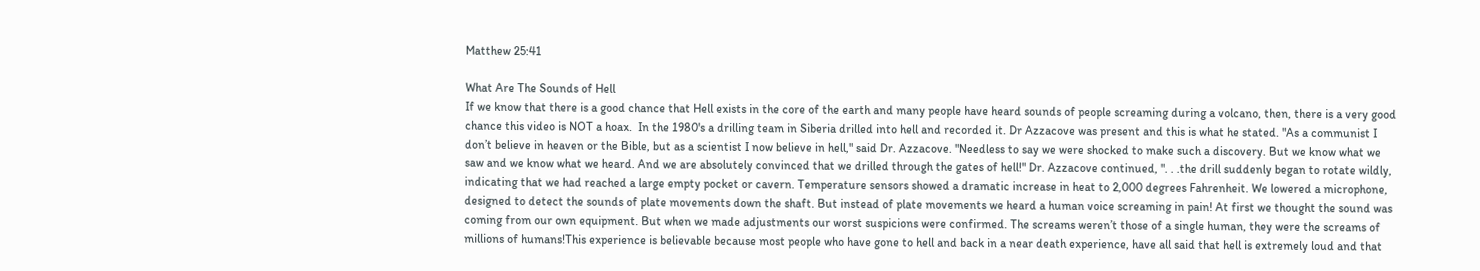Matthew 25:41

What Are The Sounds of Hell
If we know that there is a good chance that Hell exists in the core of the earth and many people have heard sounds of people screaming during a volcano, then, there is a very good chance this video is NOT a hoax.  In the 1980's a drilling team in Siberia drilled into hell and recorded it. Dr Azzacove was present and this is what he stated. "As a communist I don’t believe in heaven or the Bible, but as a scientist I now believe in hell," said Dr. Azzacove. "Needless to say we were shocked to make such a discovery. But we know what we saw and we know what we heard. And we are absolutely convinced that we drilled through the gates of hell!" Dr. Azzacove continued, ". . .the drill suddenly began to rotate wildly, indicating that we had reached a large empty pocket or cavern. Temperature sensors showed a dramatic increase in heat to 2,000 degrees Fahrenheit. We lowered a microphone, designed to detect the sounds of plate movements down the shaft. But instead of plate movements we heard a human voice screaming in pain! At first we thought the sound was coming from our own equipment. But when we made adjustments our worst suspicions were confirmed. The screams weren’t those of a single human, they were the screams of millions of humans!This experience is believable because most people who have gone to hell and back in a near death experience, have all said that hell is extremely loud and that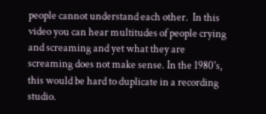people cannot understand each other.  In this video you can hear multitudes of people crying and screaming and yet what they are screaming does not make sense. In the 1980's, this would be hard to duplicate in a recording studio.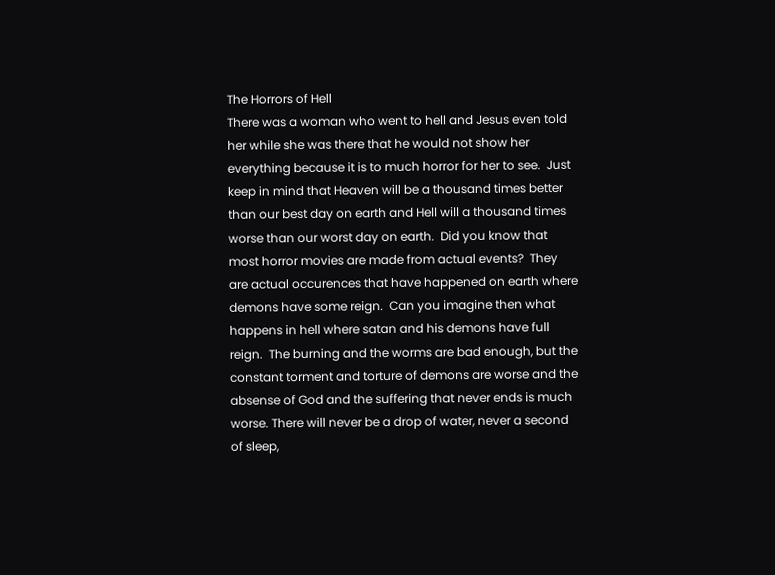The Horrors of Hell
There was a woman who went to hell and Jesus even told her while she was there that he would not show her everything because it is to much horror for her to see.  Just keep in mind that Heaven will be a thousand times better than our best day on earth and Hell will a thousand times worse than our worst day on earth.  Did you know that most horror movies are made from actual events?  They are actual occurences that have happened on earth where demons have some reign.  Can you imagine then what happens in hell where satan and his demons have full reign.  The burning and the worms are bad enough, but the constant torment and torture of demons are worse and the absense of God and the suffering that never ends is much worse. There will never be a drop of water, never a second of sleep,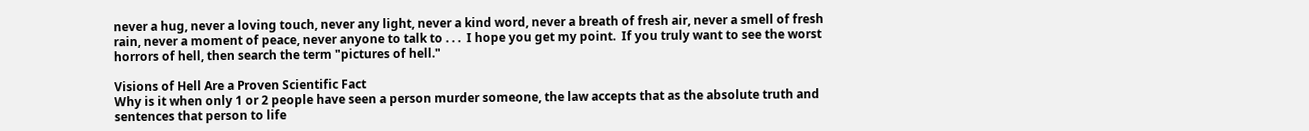never a hug, never a loving touch, never any light, never a kind word, never a breath of fresh air, never a smell of fresh rain, never a moment of peace, never anyone to talk to . . .  I hope you get my point.  If you truly want to see the worst horrors of hell, then search the term "pictures of hell."

Visions of Hell Are a Proven Scientific Fact
Why is it when only 1 or 2 people have seen a person murder someone, the law accepts that as the absolute truth and sentences that person to life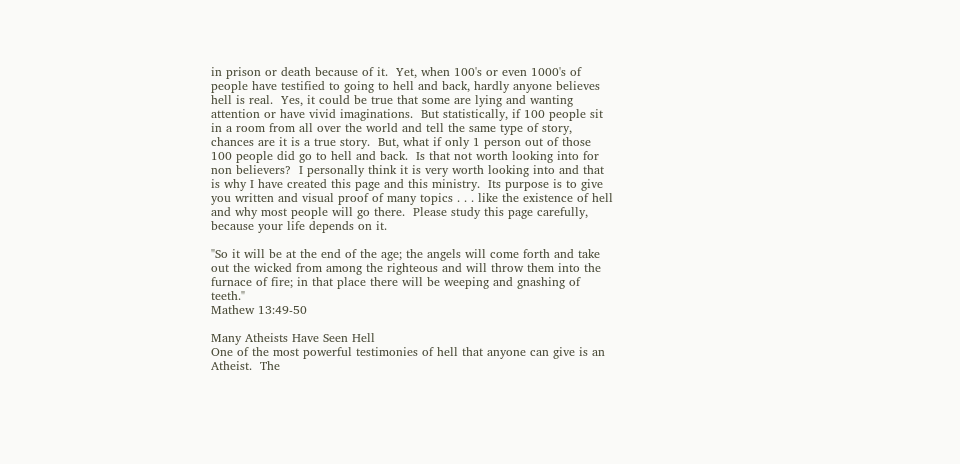in prison or death because of it.  Yet, when 100's or even 1000's of people have testified to going to hell and back, hardly anyone believes hell is real.  Yes, it could be true that some are lying and wanting attention or have vivid imaginations.  But statistically, if 100 people sit in a room from all over the world and tell the same type of story, chances are it is a true story.  But, what if only 1 person out of those 100 people did go to hell and back.  Is that not worth looking into for non believers?  I personally think it is very worth looking into and that is why I have created this page and this ministry.  Its purpose is to give you written and visual proof of many topics . . . like the existence of hell and why most people will go there.  Please study this page carefully, because your life depends on it.

"So it will be at the end of the age; the angels will come forth and take out the wicked from among the righteous and will throw them into the furnace of fire; in that place there will be weeping and gnashing of teeth."
Mathew 13:49-50

Many Atheists Have Seen Hell
One of the most powerful testimonies of hell that anyone can give is an Atheist.  The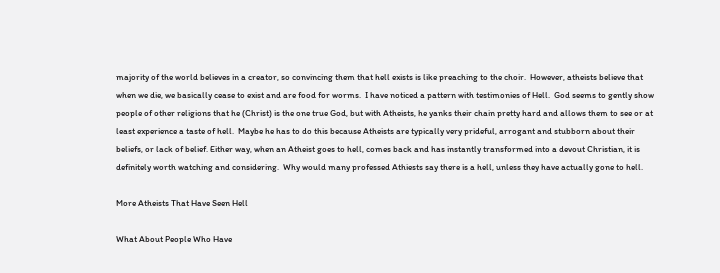majority of the world believes in a creator, so convincing them that hell exists is like preaching to the choir.  However, atheists believe that when we die, we basically cease to exist and are food for worms.  I have noticed a pattern with testimonies of Hell.  God seems to gently show people of other religions that he (Christ) is the one true God, but with Atheists, he yanks their chain pretty hard and allows them to see or at least experience a taste of hell.  Maybe he has to do this because Atheists are typically very prideful, arrogant and stubborn about their beliefs, or lack of belief. Either way, when an Atheist goes to hell, comes back and has instantly transformed into a devout Christian, it is definitely worth watching and considering.  Why would many professed Athiests say there is a hell, unless they have actually gone to hell.

More Atheists That Have Seen Hell

What About People Who Have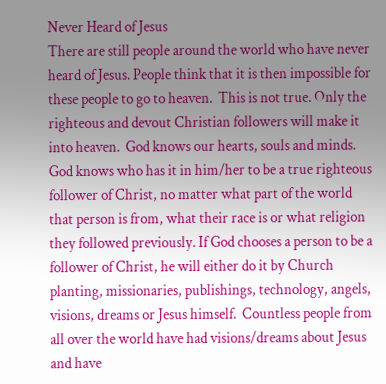Never Heard of Jesus
There are still people around the world who have never heard of Jesus. People think that it is then impossible for these people to go to heaven.  This is not true. Only the righteous and devout Christian followers will make it into heaven.  God knows our hearts, souls and minds. God knows who has it in him/her to be a true righteous follower of Christ, no matter what part of the world that person is from, what their race is or what religion they followed previously. If God chooses a person to be a follower of Christ, he will either do it by Church planting, missionaries, publishings, technology, angels, visions, dreams or Jesus himself.  Countless people from all over the world have had visions/dreams about Jesus and have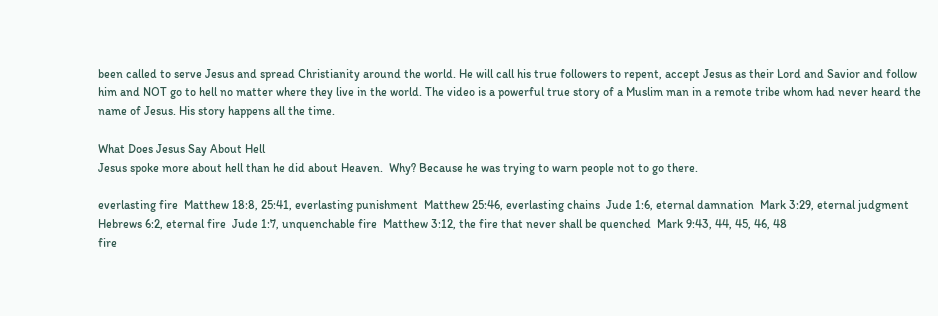been called to serve Jesus and spread Christianity around the world. He will call his true followers to repent, accept Jesus as their Lord and Savior and follow him and NOT go to hell no matter where they live in the world. The video is a powerful true story of a Muslim man in a remote tribe whom had never heard the name of Jesus. His story happens all the time.

What Does Jesus Say About Hell
Jesus spoke more about hell than he did about Heaven.  Why? Because he was trying to warn people not to go there.

everlasting fire  Matthew 18:8, 25:41, everlasting punishment  Matthew 25:46, everlasting chains  Jude 1:6, eternal damnation  Mark 3:29, eternal judgment  Hebrews 6:2, eternal fire  Jude 1:7, unquenchable fire  Matthew 3:12, the fire that never shall be quenched  Mark 9:43, 44, 45, 46, 48
fire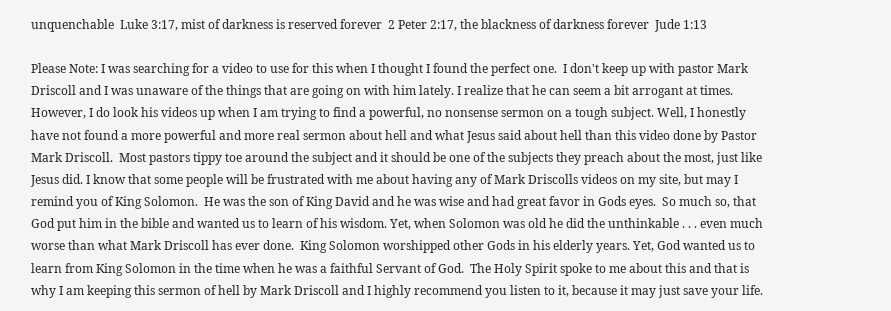unquenchable  Luke 3:17, mist of darkness is reserved forever  2 Peter 2:17, the blackness of darkness forever  Jude 1:13

Please Note: I was searching for a video to use for this when I thought I found the perfect one.  I don't keep up with pastor Mark Driscoll and I was unaware of the things that are going on with him lately. I realize that he can seem a bit arrogant at times. However, I do look his videos up when I am trying to find a powerful, no nonsense sermon on a tough subject. Well, I honestly have not found a more powerful and more real sermon about hell and what Jesus said about hell than this video done by Pastor Mark Driscoll.  Most pastors tippy toe around the subject and it should be one of the subjects they preach about the most, just like Jesus did. I know that some people will be frustrated with me about having any of Mark Driscolls videos on my site, but may I remind you of King Solomon.  He was the son of King David and he was wise and had great favor in Gods eyes.  So much so, that God put him in the bible and wanted us to learn of his wisdom. Yet, when Solomon was old he did the unthinkable . . . even much worse than what Mark Driscoll has ever done.  King Solomon worshipped other Gods in his elderly years. Yet, God wanted us to learn from King Solomon in the time when he was a faithful Servant of God.  The Holy Spirit spoke to me about this and that is why I am keeping this sermon of hell by Mark Driscoll and I highly recommend you listen to it, because it may just save your life.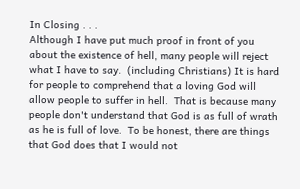In Closing . . .
Although I have put much proof in front of you about the existence of hell, many people will reject what I have to say.  (including Christians) It is hard for people to comprehend that a loving God will allow people to suffer in hell.  That is because many people don't understand that God is as full of wrath as he is full of love.  To be honest, there are things that God does that I would not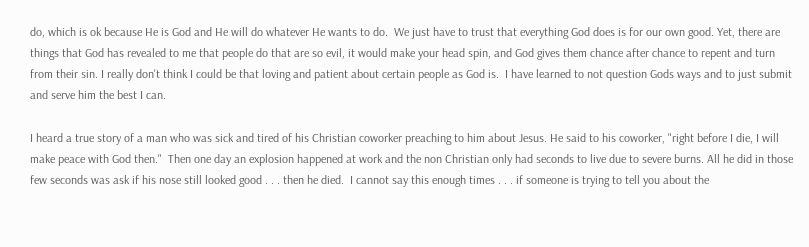do, which is ok because He is God and He will do whatever He wants to do.  We just have to trust that everything God does is for our own good. Yet, there are things that God has revealed to me that people do that are so evil, it would make your head spin, and God gives them chance after chance to repent and turn from their sin. I really don't think I could be that loving and patient about certain people as God is.  I have learned to not question Gods ways and to just submit and serve him the best I can.

I heard a true story of a man who was sick and tired of his Christian coworker preaching to him about Jesus. He said to his coworker, "right before I die, I will make peace with God then."  Then one day an explosion happened at work and the non Christian only had seconds to live due to severe burns. All he did in those few seconds was ask if his nose still looked good . . . then he died.  I cannot say this enough times . . . if someone is trying to tell you about the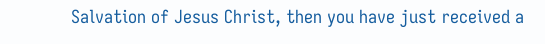Salvation of Jesus Christ, then you have just received a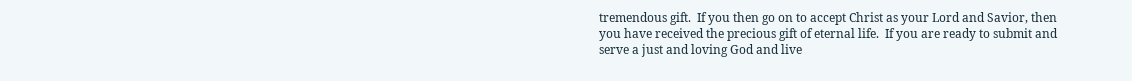tremendous gift.  If you then go on to accept Christ as your Lord and Savior, then you have received the precious gift of eternal life.  If you are ready to submit and serve a just and loving God and live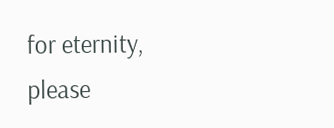for eternity, please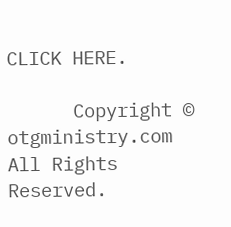CLICK HERE.

      Copyright © otgministry.com All Rights Reserved.